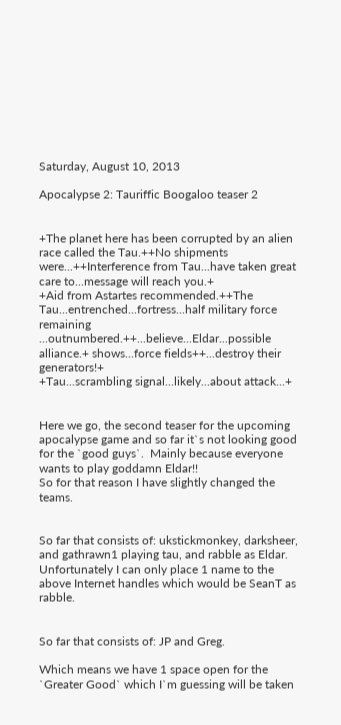Saturday, August 10, 2013

Apocalypse 2: Tauriffic Boogaloo teaser 2


+The planet here has been corrupted by an alien race called the Tau.++No shipments were...++Interference from Tau...have taken great care to...message will reach you.+
+Aid from Astartes recommended.++The Tau...entrenched...fortress...half military force remaining ...outnumbered.++...believe...Eldar...possible alliance.+ shows...force fields++...destroy their generators!+
+Tau...scrambling signal...likely...about attack...+


Here we go, the second teaser for the upcoming apocalypse game and so far it`s not looking good for the `good guys`.  Mainly because everyone wants to play goddamn Eldar!!
So for that reason I have slightly changed the teams.


So far that consists of: ukstickmonkey, darksheer, and gathrawn1 playing tau, and rabble as Eldar.  Unfortunately I can only place 1 name to the above Internet handles which would be SeanT as rabble.


So far that consists of: JP and Greg.

Which means we have 1 space open for the `Greater Good` which I`m guessing will be taken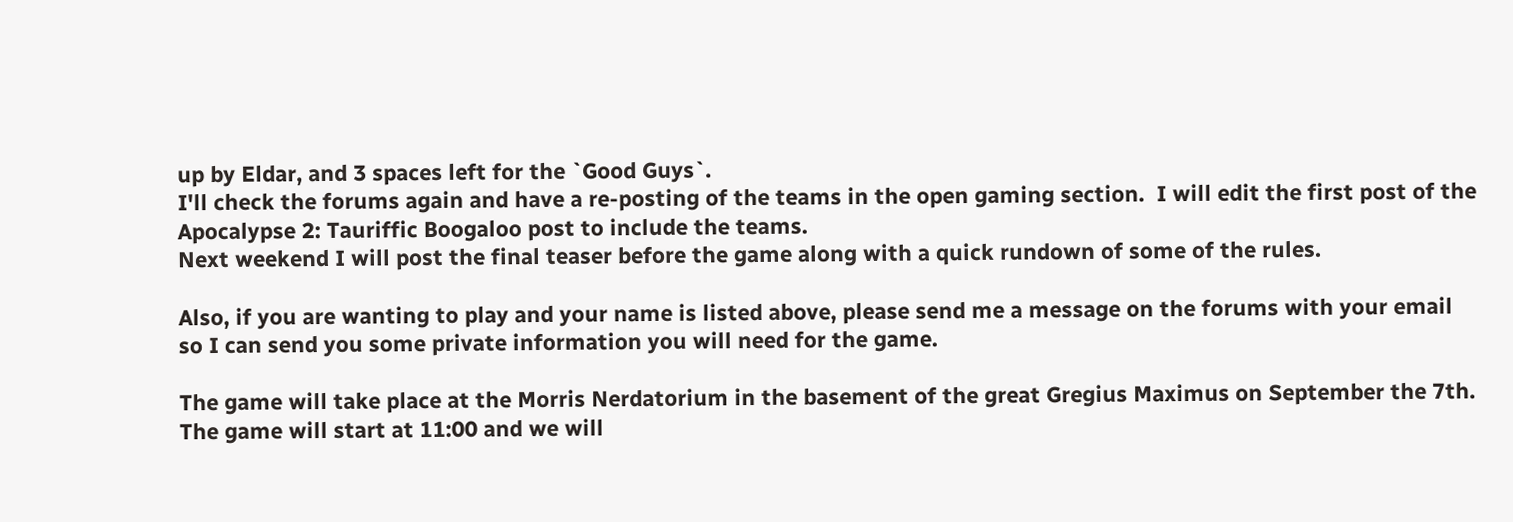up by Eldar, and 3 spaces left for the `Good Guys`.
I'll check the forums again and have a re-posting of the teams in the open gaming section.  I will edit the first post of the Apocalypse 2: Tauriffic Boogaloo post to include the teams.
Next weekend I will post the final teaser before the game along with a quick rundown of some of the rules.

Also, if you are wanting to play and your name is listed above, please send me a message on the forums with your email so I can send you some private information you will need for the game.

The game will take place at the Morris Nerdatorium in the basement of the great Gregius Maximus on September the 7th.  The game will start at 11:00 and we will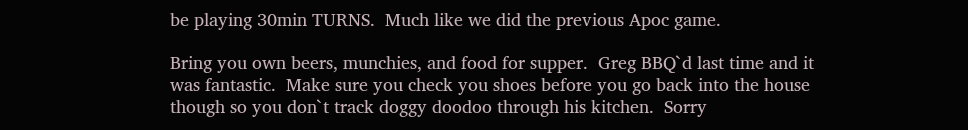be playing 30min TURNS.  Much like we did the previous Apoc game.

Bring you own beers, munchies, and food for supper.  Greg BBQ`d last time and it was fantastic.  Make sure you check you shoes before you go back into the house though so you don`t track doggy doodoo through his kitchen.  Sorry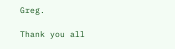Greg.

Thank you all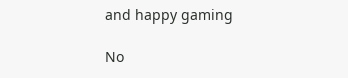and happy gaming

No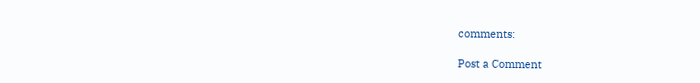comments:

Post a Comment